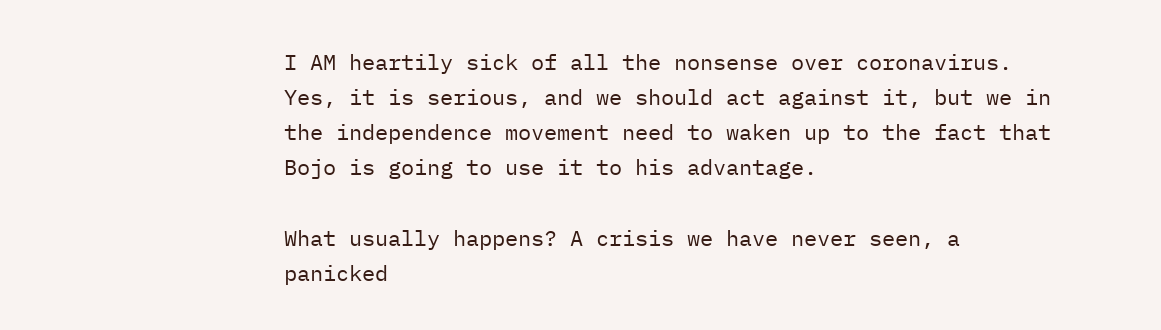I AM heartily sick of all the nonsense over coronavirus. Yes, it is serious, and we should act against it, but we in the independence movement need to waken up to the fact that Bojo is going to use it to his advantage.

What usually happens? A crisis we have never seen, a panicked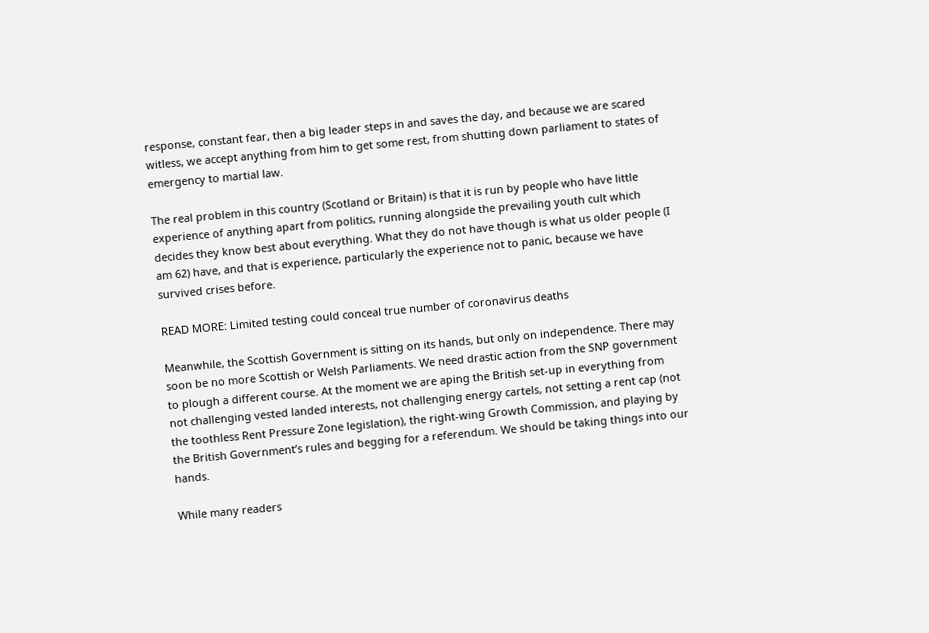response, constant fear, then a big leader steps in and saves the day, and because we are scared witless, we accept anything from him to get some rest, from shutting down parliament to states of emergency to martial law.

The real problem in this country (Scotland or Britain) is that it is run by people who have little experience of anything apart from politics, running alongside the prevailing youth cult which decides they know best about everything. What they do not have though is what us older people (I am 62) have, and that is experience, particularly the experience not to panic, because we have survived crises before.

READ MORE: Limited testing could conceal true number of coronavirus deaths

Meanwhile, the Scottish Government is sitting on its hands, but only on independence. There may soon be no more Scottish or Welsh Parliaments. We need drastic action from the SNP government to plough a different course. At the moment we are aping the British set-up in everything from not challenging vested landed interests, not challenging energy cartels, not setting a rent cap (not the toothless Rent Pressure Zone legislation), the right-wing Growth Commission, and playing by the British Government’s rules and begging for a referendum. We should be taking things into our hands.

While many readers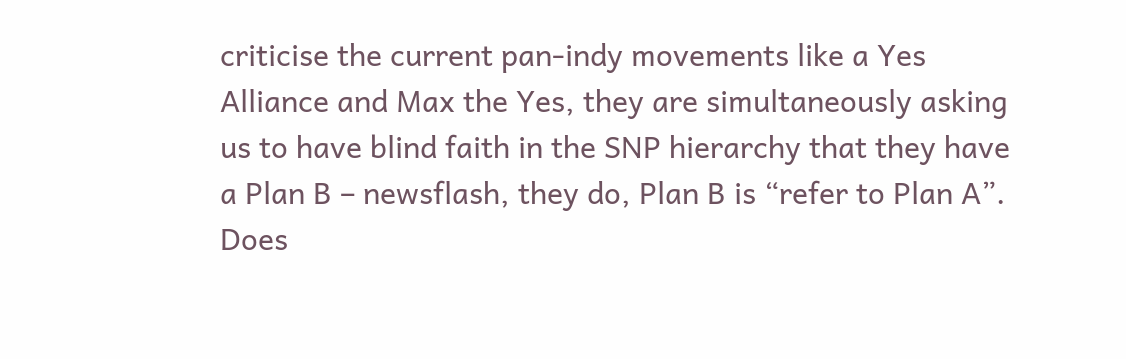criticise the current pan-indy movements like a Yes Alliance and Max the Yes, they are simultaneously asking us to have blind faith in the SNP hierarchy that they have a Plan B – newsflash, they do, Plan B is “refer to Plan A”. Does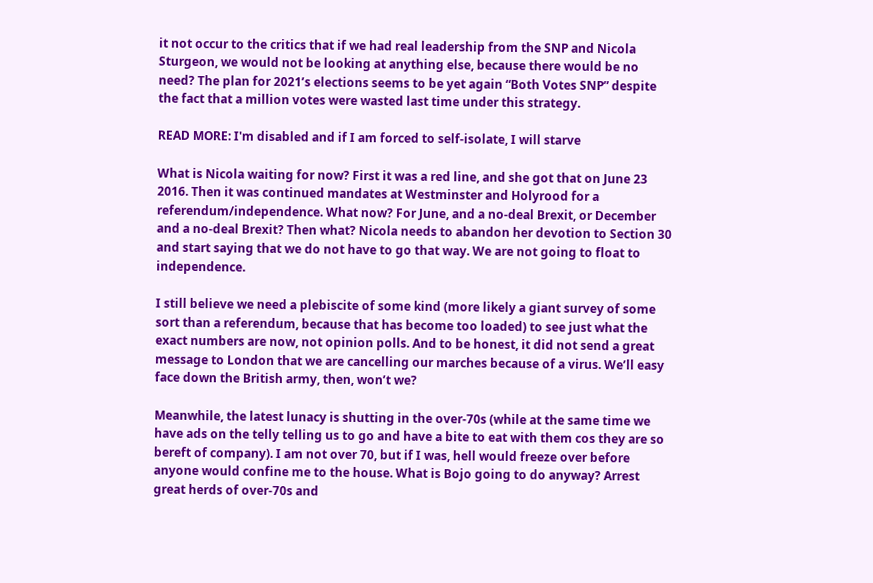it not occur to the critics that if we had real leadership from the SNP and Nicola Sturgeon, we would not be looking at anything else, because there would be no need? The plan for 2021’s elections seems to be yet again “Both Votes SNP” despite the fact that a million votes were wasted last time under this strategy.

READ MORE: I'm disabled and if I am forced to self-isolate, I will starve

What is Nicola waiting for now? First it was a red line, and she got that on June 23 2016. Then it was continued mandates at Westminster and Holyrood for a referendum/independence. What now? For June, and a no-deal Brexit, or December and a no-deal Brexit? Then what? Nicola needs to abandon her devotion to Section 30 and start saying that we do not have to go that way. We are not going to float to independence.

I still believe we need a plebiscite of some kind (more likely a giant survey of some sort than a referendum, because that has become too loaded) to see just what the exact numbers are now, not opinion polls. And to be honest, it did not send a great message to London that we are cancelling our marches because of a virus. We’ll easy face down the British army, then, won’t we?

Meanwhile, the latest lunacy is shutting in the over-70s (while at the same time we have ads on the telly telling us to go and have a bite to eat with them cos they are so bereft of company). I am not over 70, but if I was, hell would freeze over before anyone would confine me to the house. What is Bojo going to do anyway? Arrest great herds of over-70s and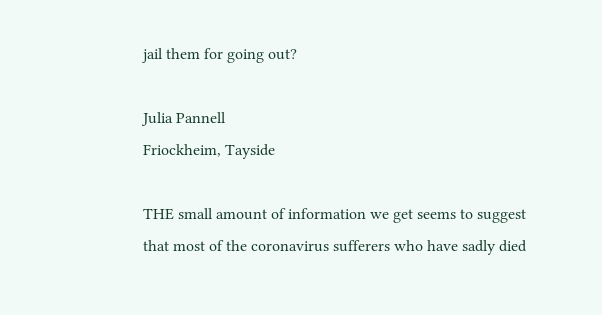jail them for going out?

Julia Pannell
Friockheim, Tayside

THE small amount of information we get seems to suggest that most of the coronavirus sufferers who have sadly died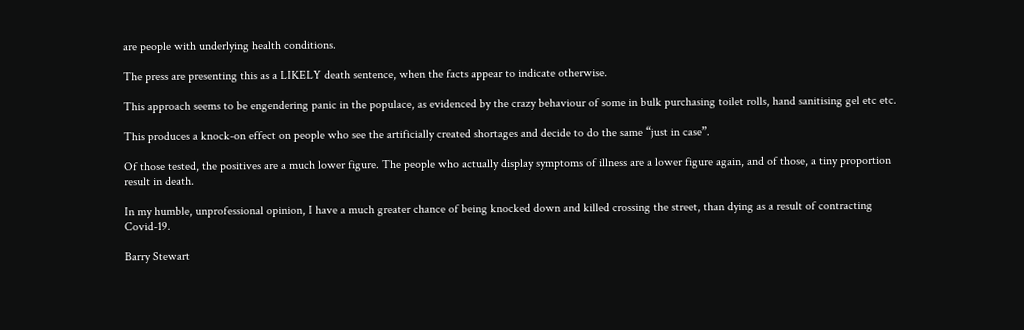are people with underlying health conditions.

The press are presenting this as a LIKELY death sentence, when the facts appear to indicate otherwise.

This approach seems to be engendering panic in the populace, as evidenced by the crazy behaviour of some in bulk purchasing toilet rolls, hand sanitising gel etc etc.

This produces a knock-on effect on people who see the artificially created shortages and decide to do the same “just in case”.

Of those tested, the positives are a much lower figure. The people who actually display symptoms of illness are a lower figure again, and of those, a tiny proportion result in death.

In my humble, unprofessional opinion, I have a much greater chance of being knocked down and killed crossing the street, than dying as a result of contracting Covid-19.

Barry Stewart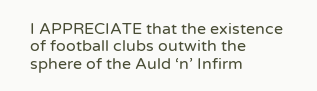I APPRECIATE that the existence of football clubs outwith the sphere of the Auld ‘n’ Infirm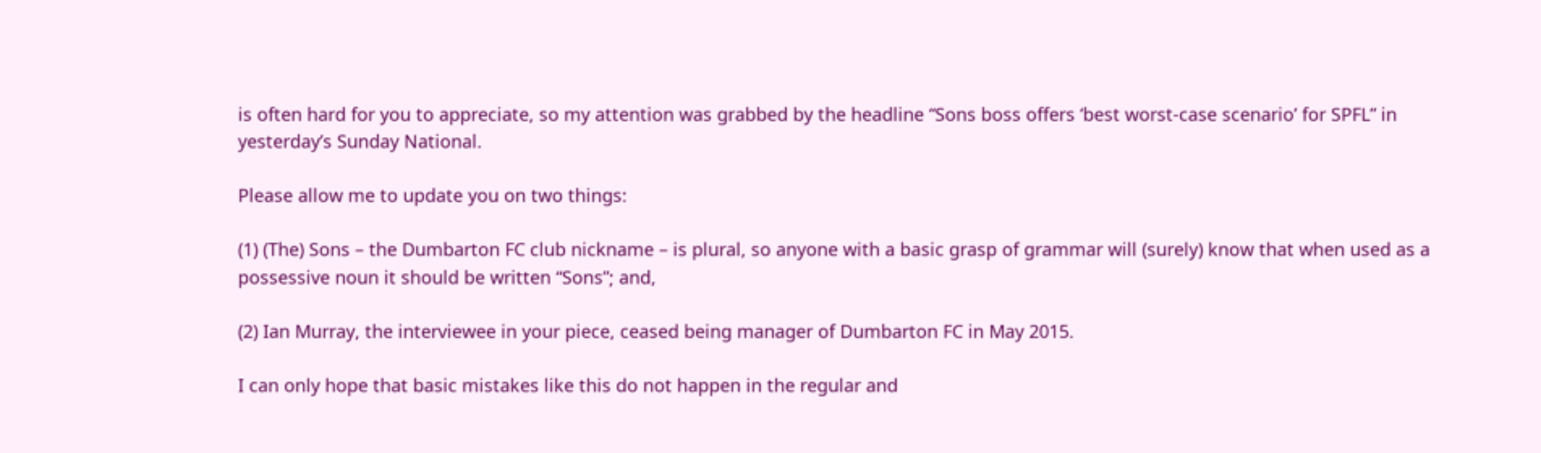is often hard for you to appreciate, so my attention was grabbed by the headline “Sons boss offers ‘best worst-case scenario’ for SPFL” in yesterday’s Sunday National.

Please allow me to update you on two things:

(1) (The) Sons – the Dumbarton FC club nickname – is plural, so anyone with a basic grasp of grammar will (surely) know that when used as a possessive noun it should be written “Sons”; and,

(2) Ian Murray, the interviewee in your piece, ceased being manager of Dumbarton FC in May 2015.

I can only hope that basic mistakes like this do not happen in the regular and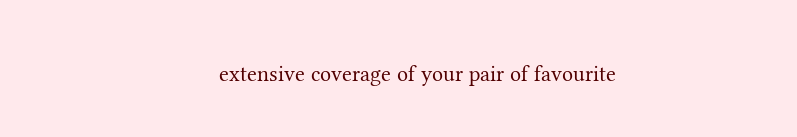extensive coverage of your pair of favourite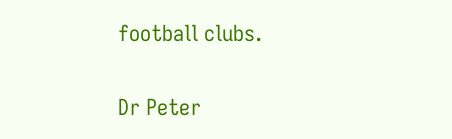football clubs.

Dr Peter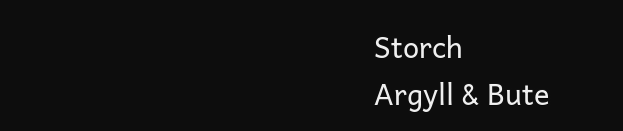Storch
Argyll & Bute